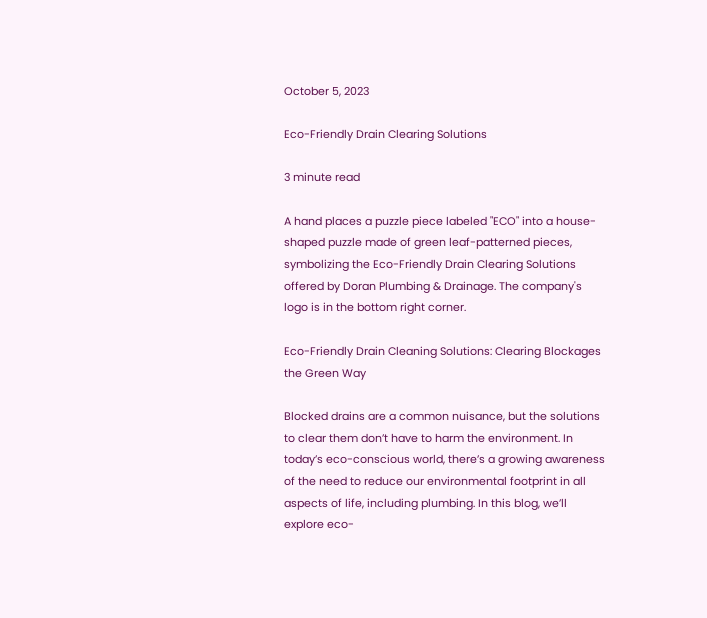October 5, 2023

Eco-Friendly Drain Clearing Solutions

3 minute read

A hand places a puzzle piece labeled "ECO" into a house-shaped puzzle made of green leaf-patterned pieces, symbolizing the Eco-Friendly Drain Clearing Solutions offered by Doran Plumbing & Drainage. The company's logo is in the bottom right corner.

Eco-Friendly Drain Cleaning Solutions: Clearing Blockages the Green Way

Blocked drains are a common nuisance, but the solutions to clear them don’t have to harm the environment. In today’s eco-conscious world, there’s a growing awareness of the need to reduce our environmental footprint in all aspects of life, including plumbing. In this blog, we’ll explore eco-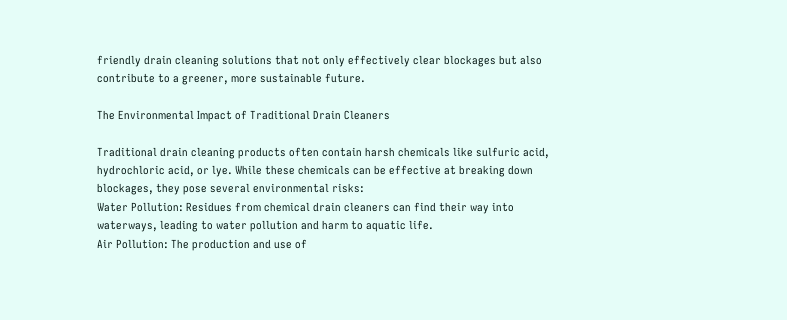friendly drain cleaning solutions that not only effectively clear blockages but also contribute to a greener, more sustainable future.

The Environmental Impact of Traditional Drain Cleaners

Traditional drain cleaning products often contain harsh chemicals like sulfuric acid, hydrochloric acid, or lye. While these chemicals can be effective at breaking down blockages, they pose several environmental risks:
Water Pollution: Residues from chemical drain cleaners can find their way into waterways, leading to water pollution and harm to aquatic life.
Air Pollution: The production and use of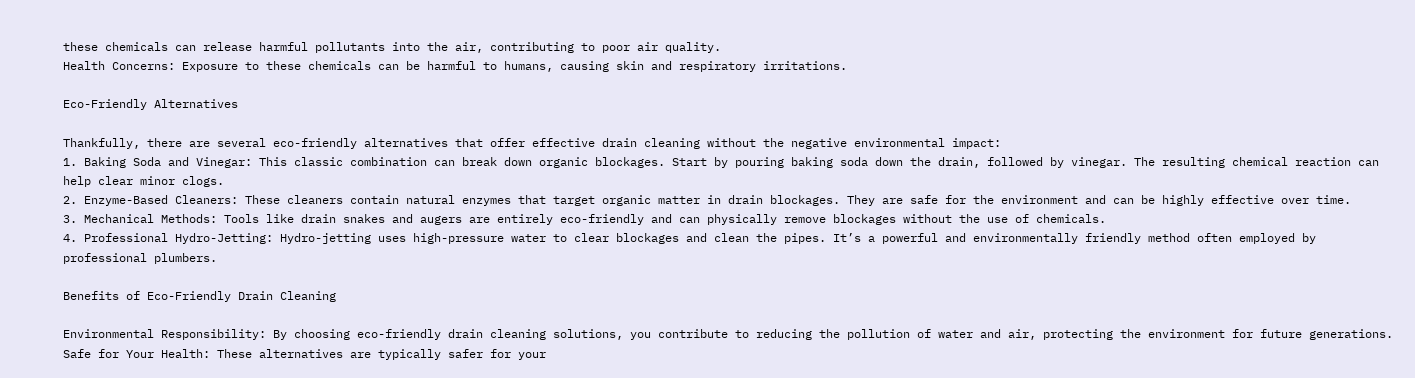these chemicals can release harmful pollutants into the air, contributing to poor air quality.
Health Concerns: Exposure to these chemicals can be harmful to humans, causing skin and respiratory irritations.

Eco-Friendly Alternatives

Thankfully, there are several eco-friendly alternatives that offer effective drain cleaning without the negative environmental impact:
1. Baking Soda and Vinegar: This classic combination can break down organic blockages. Start by pouring baking soda down the drain, followed by vinegar. The resulting chemical reaction can help clear minor clogs.
2. Enzyme-Based Cleaners: These cleaners contain natural enzymes that target organic matter in drain blockages. They are safe for the environment and can be highly effective over time.
3. Mechanical Methods: Tools like drain snakes and augers are entirely eco-friendly and can physically remove blockages without the use of chemicals.
4. Professional Hydro-Jetting: Hydro-jetting uses high-pressure water to clear blockages and clean the pipes. It’s a powerful and environmentally friendly method often employed by professional plumbers.

Benefits of Eco-Friendly Drain Cleaning

Environmental Responsibility: By choosing eco-friendly drain cleaning solutions, you contribute to reducing the pollution of water and air, protecting the environment for future generations.
Safe for Your Health: These alternatives are typically safer for your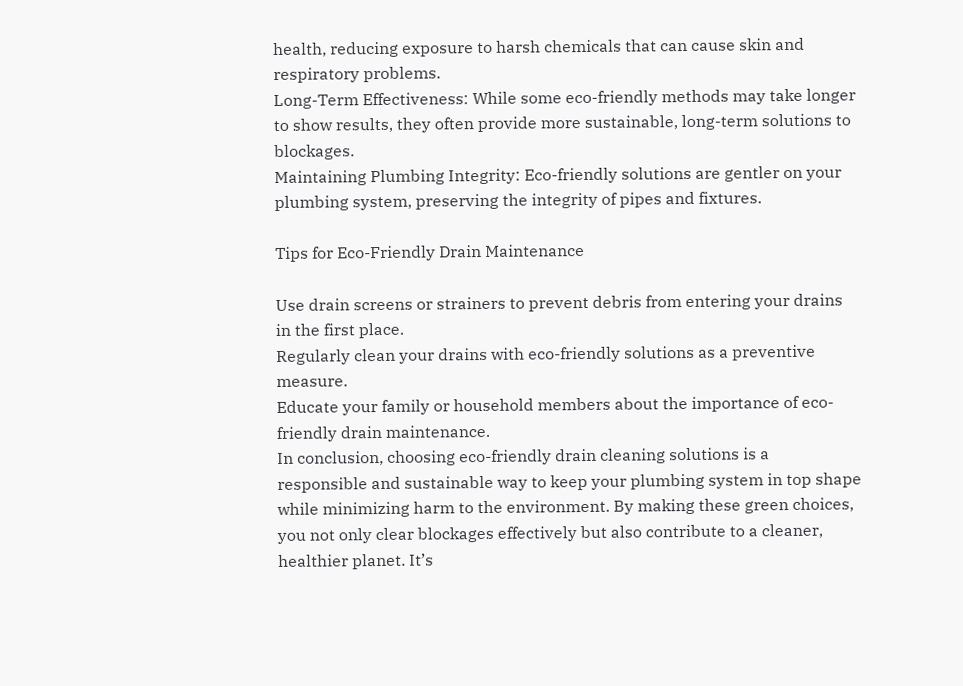health, reducing exposure to harsh chemicals that can cause skin and respiratory problems.
Long-Term Effectiveness: While some eco-friendly methods may take longer to show results, they often provide more sustainable, long-term solutions to blockages.
Maintaining Plumbing Integrity: Eco-friendly solutions are gentler on your plumbing system, preserving the integrity of pipes and fixtures.

Tips for Eco-Friendly Drain Maintenance

Use drain screens or strainers to prevent debris from entering your drains in the first place.
Regularly clean your drains with eco-friendly solutions as a preventive measure.
Educate your family or household members about the importance of eco-friendly drain maintenance.
In conclusion, choosing eco-friendly drain cleaning solutions is a responsible and sustainable way to keep your plumbing system in top shape while minimizing harm to the environment. By making these green choices, you not only clear blockages effectively but also contribute to a cleaner, healthier planet. It’s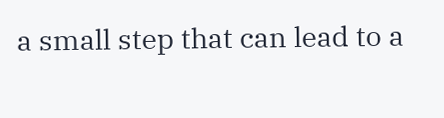a small step that can lead to a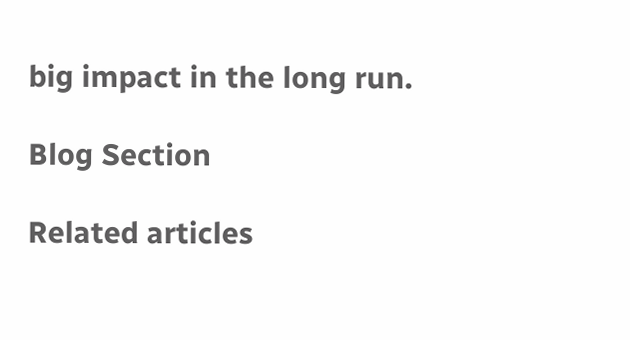big impact in the long run.

Blog Section

Related articles